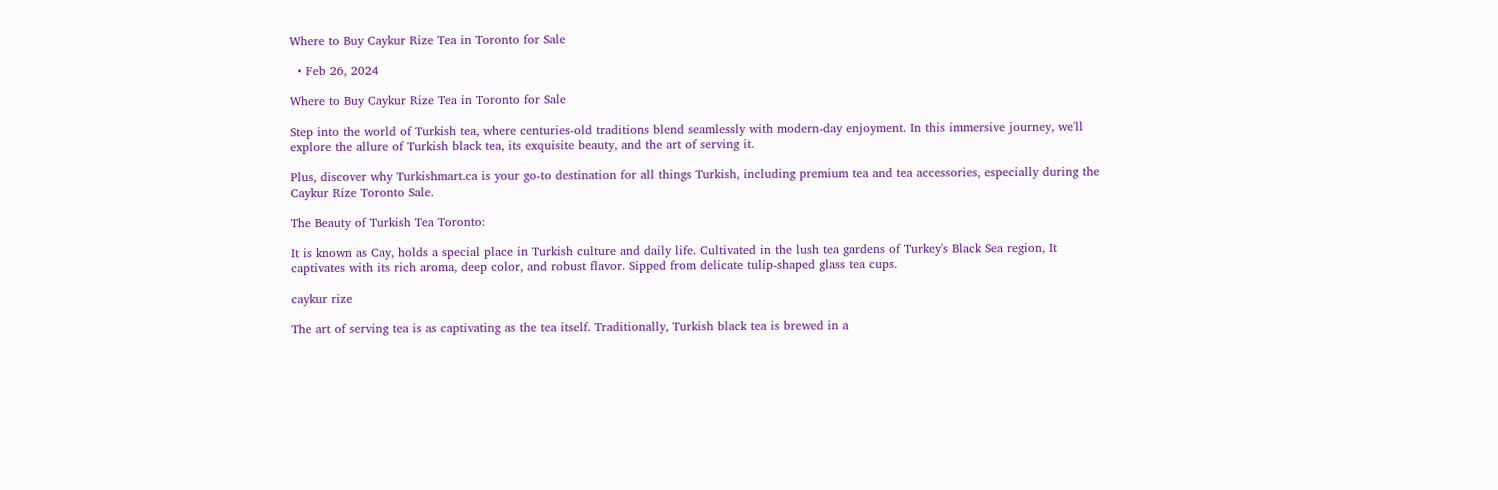Where to Buy Caykur Rize Tea in Toronto for Sale

  • Feb 26, 2024

Where to Buy Caykur Rize Tea in Toronto for Sale

Step into the world of Turkish tea, where centuries-old traditions blend seamlessly with modern-day enjoyment. In this immersive journey, we'll explore the allure of Turkish black tea, its exquisite beauty, and the art of serving it.

Plus, discover why Turkishmart.ca is your go-to destination for all things Turkish, including premium tea and tea accessories, especially during the Caykur Rize Toronto Sale.

The Beauty of Turkish Tea Toronto:

It is known as Cay, holds a special place in Turkish culture and daily life. Cultivated in the lush tea gardens of Turkey's Black Sea region, It captivates with its rich aroma, deep color, and robust flavor. Sipped from delicate tulip-shaped glass tea cups.

caykur rize

The art of serving tea is as captivating as the tea itself. Traditionally, Turkish black tea is brewed in a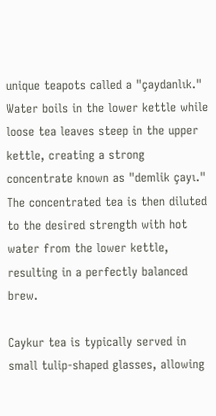unique teapots called a "çaydanlık." Water boils in the lower kettle while loose tea leaves steep in the upper kettle, creating a strong concentrate known as "demlik çayı." The concentrated tea is then diluted to the desired strength with hot water from the lower kettle, resulting in a perfectly balanced brew.

Caykur tea is typically served in small tulip-shaped glasses, allowing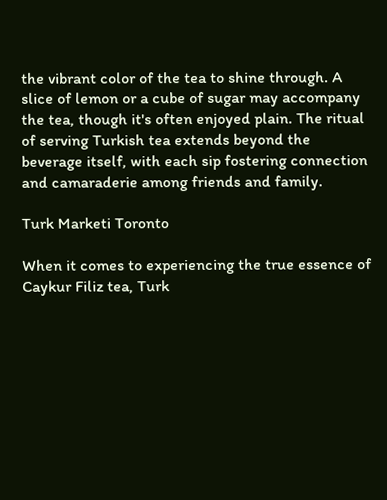the vibrant color of the tea to shine through. A slice of lemon or a cube of sugar may accompany the tea, though it's often enjoyed plain. The ritual of serving Turkish tea extends beyond the beverage itself, with each sip fostering connection and camaraderie among friends and family.

Turk Marketi Toronto

When it comes to experiencing the true essence of Caykur Filiz tea, Turk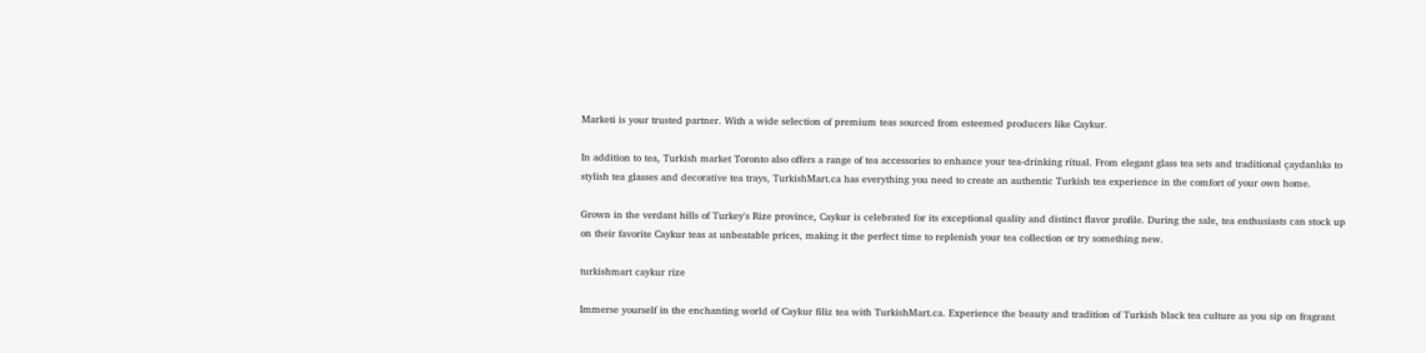Marketi is your trusted partner. With a wide selection of premium teas sourced from esteemed producers like Caykur.

In addition to tea, Turkish market Toronto also offers a range of tea accessories to enhance your tea-drinking ritual. From elegant glass tea sets and traditional çaydanlıks to stylish tea glasses and decorative tea trays, TurkishMart.ca has everything you need to create an authentic Turkish tea experience in the comfort of your own home.

Grown in the verdant hills of Turkey's Rize province, Caykur is celebrated for its exceptional quality and distinct flavor profile. During the sale, tea enthusiasts can stock up on their favorite Caykur teas at unbeatable prices, making it the perfect time to replenish your tea collection or try something new.

turkishmart caykur rize

Immerse yourself in the enchanting world of Caykur filiz tea with TurkishMart.ca. Experience the beauty and tradition of Turkish black tea culture as you sip on fragrant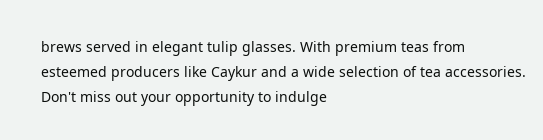brews served in elegant tulip glasses. With premium teas from esteemed producers like Caykur and a wide selection of tea accessories. Don't miss out your opportunity to indulge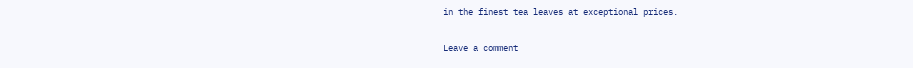in the finest tea leaves at exceptional prices.

Leave a comment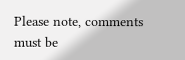Please note, comments must be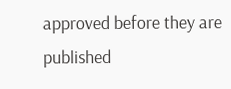approved before they are published